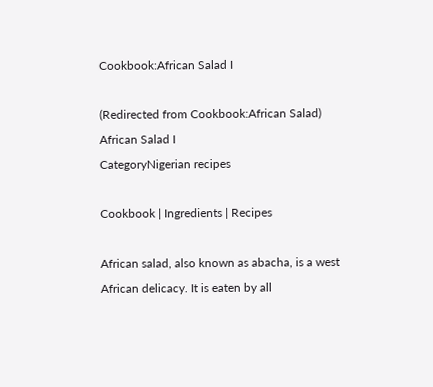Cookbook:African Salad I

(Redirected from Cookbook:African Salad)
African Salad I
CategoryNigerian recipes

Cookbook | Ingredients | Recipes

African salad, also known as abacha, is a west African delicacy. It is eaten by all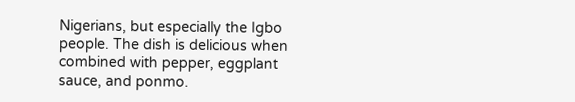Nigerians, but especially the Igbo people. The dish is delicious when combined with pepper, eggplant sauce, and ponmo.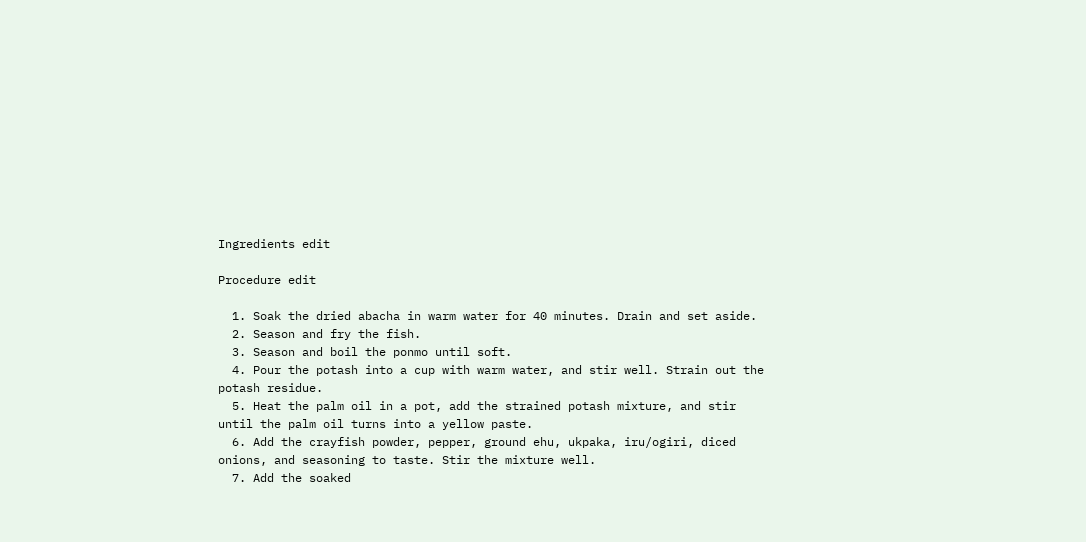Ingredients edit

Procedure edit

  1. Soak the dried abacha in warm water for 40 minutes. Drain and set aside.
  2. Season and fry the fish.
  3. Season and boil the ponmo until soft.
  4. Pour the potash into a cup with warm water, and stir well. Strain out the potash residue.
  5. Heat the palm oil in a pot, add the strained potash mixture, and stir until the palm oil turns into a yellow paste.
  6. Add the crayfish powder, pepper, ground ehu, ukpaka, iru/ogiri, diced onions, and seasoning to taste. Stir the mixture well.
  7. Add the soaked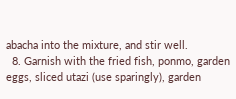abacha into the mixture, and stir well.
  8. Garnish with the fried fish, ponmo, garden eggs, sliced utazi (use sparingly), garden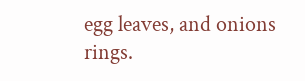egg leaves, and onions rings.